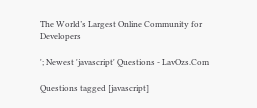The World’s Largest Online Community for Developers

'; Newest 'javascript' Questions - LavOzs.Com

Questions tagged [javascript]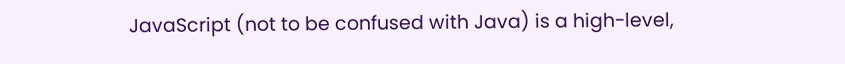JavaScript (not to be confused with Java) is a high-level,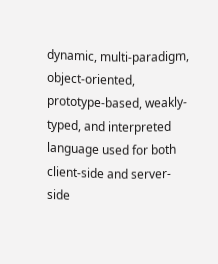dynamic, multi-paradigm, object-oriented, prototype-based, weakly-typed, and interpreted language used for both client-side and server-side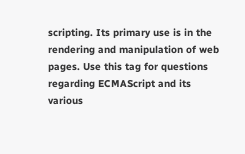scripting. Its primary use is in the rendering and manipulation of web pages. Use this tag for questions regarding ECMAScript and its various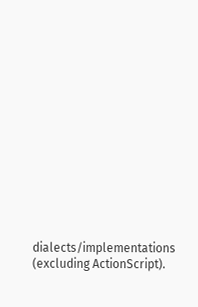dialects/implementations (excluding ActionScript).